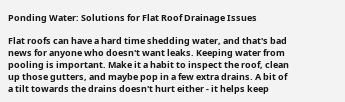Ponding Water: Solutions for Flat Roof Drainage Issues

Flat roofs can have a hard time shedding water, and that's bad news for anyone who doesn't want leaks. Keeping water from pooling is important. Make it a habit to inspect the roof, clean up those gutters, and maybe pop in a few extra drains. A bit of a tilt towards the drains doesn't hurt either - it helps keep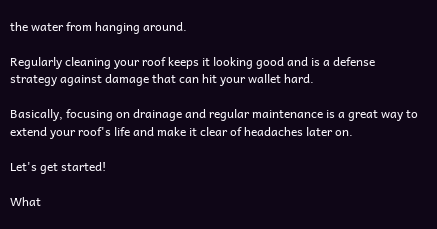the water from hanging around.

Regularly cleaning your roof keeps it looking good and is a defense strategy against damage that can hit your wallet hard.

Basically, focusing on drainage and regular maintenance is a great way to extend your roof's life and make it clear of headaches later on.

Let's get started!

What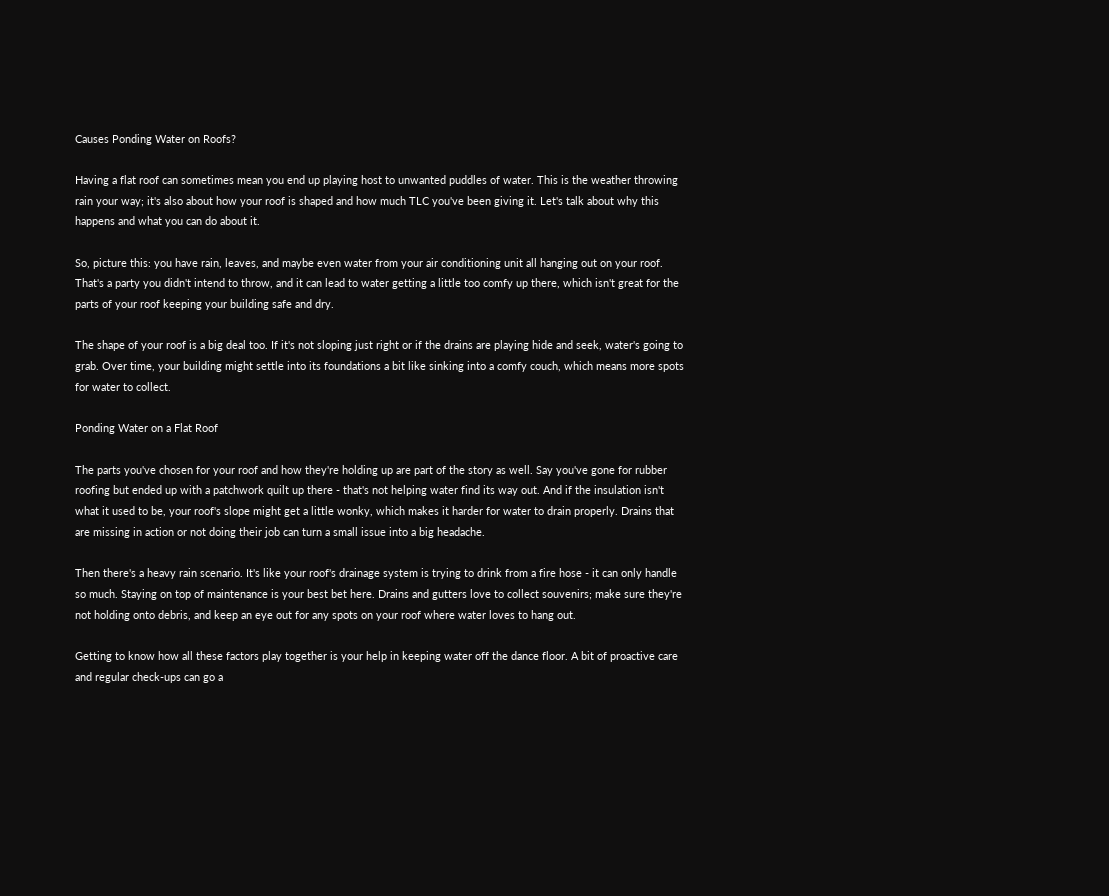Causes Ponding Water on Roofs?

Having a flat roof can sometimes mean you end up playing host to unwanted puddles of water. This is the weather throwing rain your way; it's also about how your roof is shaped and how much TLC you've been giving it. Let's talk about why this happens and what you can do about it.

So, picture this: you have rain, leaves, and maybe even water from your air conditioning unit all hanging out on your roof. That's a party you didn't intend to throw, and it can lead to water getting a little too comfy up there, which isn't great for the parts of your roof keeping your building safe and dry.

The shape of your roof is a big deal too. If it's not sloping just right or if the drains are playing hide and seek, water's going to grab. Over time, your building might settle into its foundations a bit like sinking into a comfy couch, which means more spots for water to collect.

Ponding Water on a Flat Roof

The parts you've chosen for your roof and how they're holding up are part of the story as well. Say you've gone for rubber roofing but ended up with a patchwork quilt up there - that's not helping water find its way out. And if the insulation isn't what it used to be, your roof's slope might get a little wonky, which makes it harder for water to drain properly. Drains that are missing in action or not doing their job can turn a small issue into a big headache.

Then there's a heavy rain scenario. It's like your roof's drainage system is trying to drink from a fire hose - it can only handle so much. Staying on top of maintenance is your best bet here. Drains and gutters love to collect souvenirs; make sure they're not holding onto debris, and keep an eye out for any spots on your roof where water loves to hang out.

Getting to know how all these factors play together is your help in keeping water off the dance floor. A bit of proactive care and regular check-ups can go a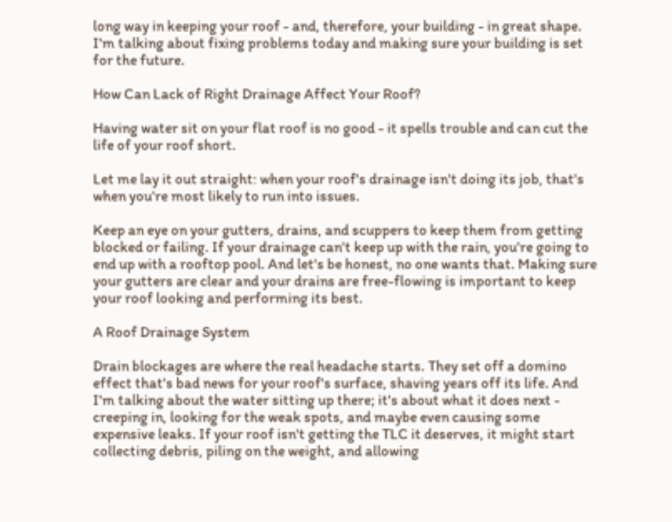long way in keeping your roof - and, therefore, your building - in great shape. I'm talking about fixing problems today and making sure your building is set for the future.

How Can Lack of Right Drainage Affect Your Roof?

Having water sit on your flat roof is no good - it spells trouble and can cut the life of your roof short.

Let me lay it out straight: when your roof's drainage isn't doing its job, that's when you're most likely to run into issues.

Keep an eye on your gutters, drains, and scuppers to keep them from getting blocked or failing. If your drainage can't keep up with the rain, you're going to end up with a rooftop pool. And let's be honest, no one wants that. Making sure your gutters are clear and your drains are free-flowing is important to keep your roof looking and performing its best.

A Roof Drainage System

Drain blockages are where the real headache starts. They set off a domino effect that's bad news for your roof's surface, shaving years off its life. And I'm talking about the water sitting up there; it's about what it does next - creeping in, looking for the weak spots, and maybe even causing some expensive leaks. If your roof isn't getting the TLC it deserves, it might start collecting debris, piling on the weight, and allowing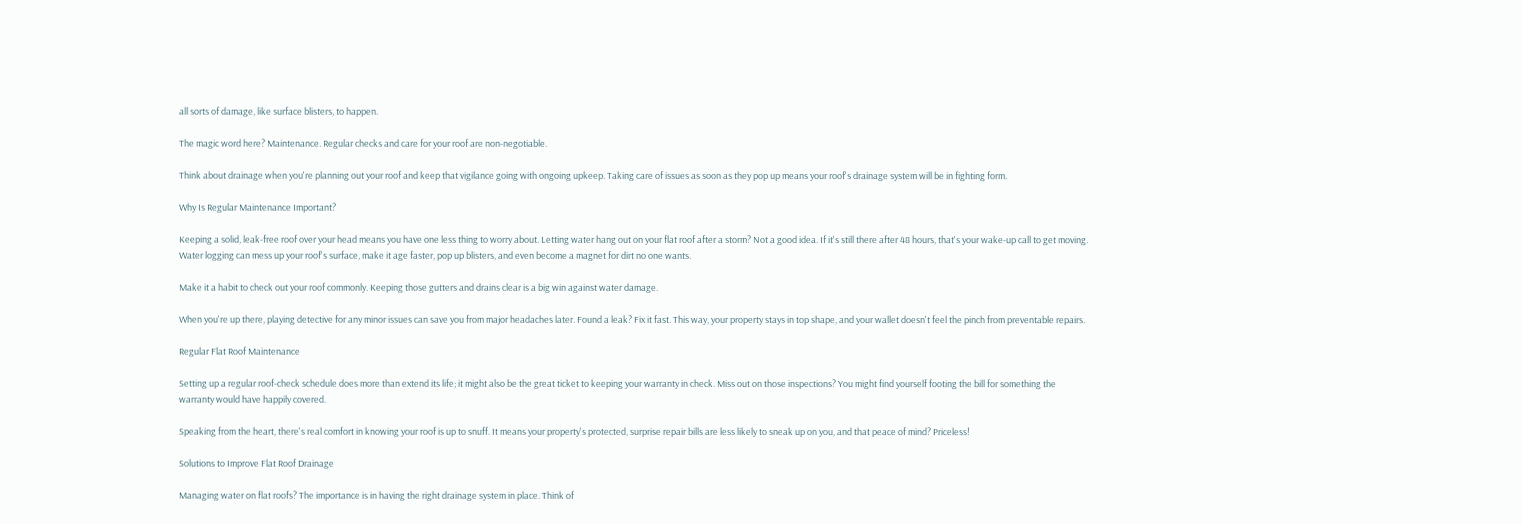all sorts of damage, like surface blisters, to happen.

The magic word here? Maintenance. Regular checks and care for your roof are non-negotiable.

Think about drainage when you're planning out your roof and keep that vigilance going with ongoing upkeep. Taking care of issues as soon as they pop up means your roof's drainage system will be in fighting form.

Why Is Regular Maintenance Important?

Keeping a solid, leak-free roof over your head means you have one less thing to worry about. Letting water hang out on your flat roof after a storm? Not a good idea. If it's still there after 48 hours, that's your wake-up call to get moving. Water logging can mess up your roof's surface, make it age faster, pop up blisters, and even become a magnet for dirt no one wants.

Make it a habit to check out your roof commonly. Keeping those gutters and drains clear is a big win against water damage.

When you're up there, playing detective for any minor issues can save you from major headaches later. Found a leak? Fix it fast. This way, your property stays in top shape, and your wallet doesn't feel the pinch from preventable repairs.

Regular Flat Roof Maintenance

Setting up a regular roof-check schedule does more than extend its life; it might also be the great ticket to keeping your warranty in check. Miss out on those inspections? You might find yourself footing the bill for something the warranty would have happily covered.

Speaking from the heart, there's real comfort in knowing your roof is up to snuff. It means your property's protected, surprise repair bills are less likely to sneak up on you, and that peace of mind? Priceless!

Solutions to Improve Flat Roof Drainage

Managing water on flat roofs? The importance is in having the right drainage system in place. Think of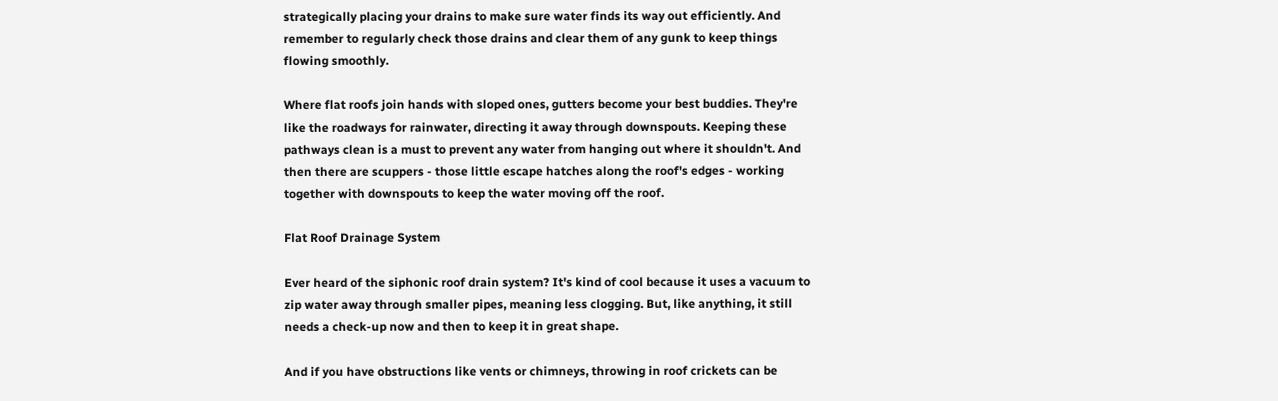strategically placing your drains to make sure water finds its way out efficiently. And remember to regularly check those drains and clear them of any gunk to keep things flowing smoothly.

Where flat roofs join hands with sloped ones, gutters become your best buddies. They're like the roadways for rainwater, directing it away through downspouts. Keeping these pathways clean is a must to prevent any water from hanging out where it shouldn't. And then there are scuppers - those little escape hatches along the roof's edges - working together with downspouts to keep the water moving off the roof.

Flat Roof Drainage System

Ever heard of the siphonic roof drain system? It's kind of cool because it uses a vacuum to zip water away through smaller pipes, meaning less clogging. But, like anything, it still needs a check-up now and then to keep it in great shape.

And if you have obstructions like vents or chimneys, throwing in roof crickets can be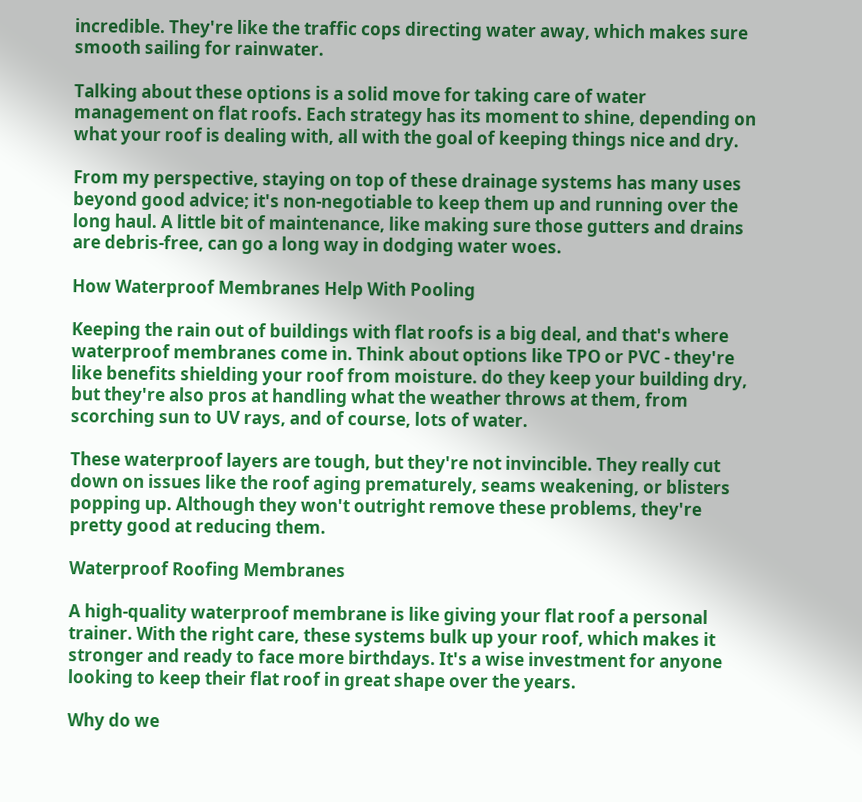incredible. They're like the traffic cops directing water away, which makes sure smooth sailing for rainwater.

Talking about these options is a solid move for taking care of water management on flat roofs. Each strategy has its moment to shine, depending on what your roof is dealing with, all with the goal of keeping things nice and dry.

From my perspective, staying on top of these drainage systems has many uses beyond good advice; it's non-negotiable to keep them up and running over the long haul. A little bit of maintenance, like making sure those gutters and drains are debris-free, can go a long way in dodging water woes.

How Waterproof Membranes Help With Pooling

Keeping the rain out of buildings with flat roofs is a big deal, and that's where waterproof membranes come in. Think about options like TPO or PVC - they're like benefits shielding your roof from moisture. do they keep your building dry, but they're also pros at handling what the weather throws at them, from scorching sun to UV rays, and of course, lots of water.

These waterproof layers are tough, but they're not invincible. They really cut down on issues like the roof aging prematurely, seams weakening, or blisters popping up. Although they won't outright remove these problems, they're pretty good at reducing them.

Waterproof Roofing Membranes

A high-quality waterproof membrane is like giving your flat roof a personal trainer. With the right care, these systems bulk up your roof, which makes it stronger and ready to face more birthdays. It's a wise investment for anyone looking to keep their flat roof in great shape over the years.

Why do we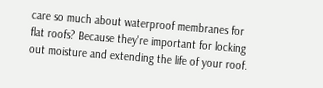care so much about waterproof membranes for flat roofs? Because they're important for locking out moisture and extending the life of your roof.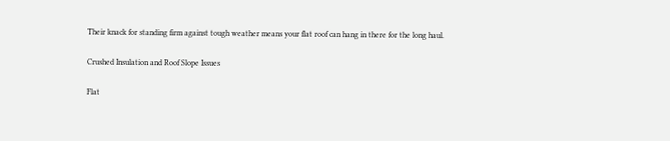Their knack for standing firm against tough weather means your flat roof can hang in there for the long haul.

Crushed Insulation and Roof Slope Issues

Flat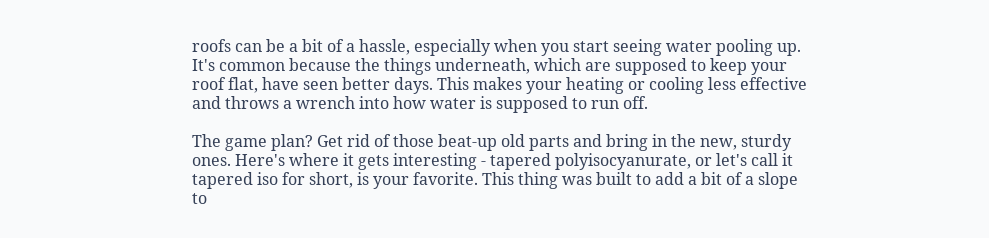roofs can be a bit of a hassle, especially when you start seeing water pooling up. It's common because the things underneath, which are supposed to keep your roof flat, have seen better days. This makes your heating or cooling less effective and throws a wrench into how water is supposed to run off.

The game plan? Get rid of those beat-up old parts and bring in the new, sturdy ones. Here's where it gets interesting - tapered polyisocyanurate, or let's call it tapered iso for short, is your favorite. This thing was built to add a bit of a slope to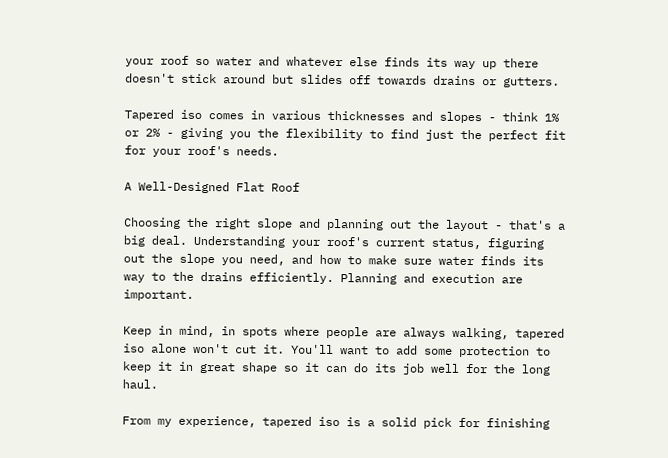your roof so water and whatever else finds its way up there doesn't stick around but slides off towards drains or gutters.

Tapered iso comes in various thicknesses and slopes - think 1% or 2% - giving you the flexibility to find just the perfect fit for your roof's needs.

A Well-Designed Flat Roof

Choosing the right slope and planning out the layout - that's a big deal. Understanding your roof's current status, figuring out the slope you need, and how to make sure water finds its way to the drains efficiently. Planning and execution are important.

Keep in mind, in spots where people are always walking, tapered iso alone won't cut it. You'll want to add some protection to keep it in great shape so it can do its job well for the long haul.

From my experience, tapered iso is a solid pick for finishing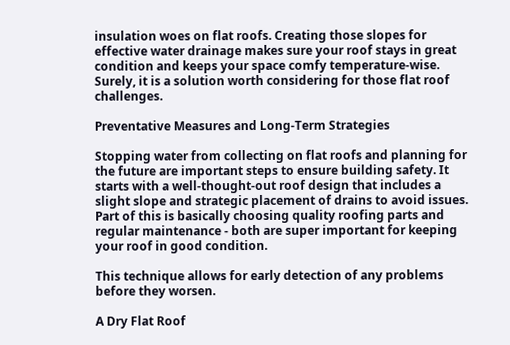insulation woes on flat roofs. Creating those slopes for effective water drainage makes sure your roof stays in great condition and keeps your space comfy temperature-wise. Surely, it is a solution worth considering for those flat roof challenges.

Preventative Measures and Long-Term Strategies

Stopping water from collecting on flat roofs and planning for the future are important steps to ensure building safety. It starts with a well-thought-out roof design that includes a slight slope and strategic placement of drains to avoid issues. Part of this is basically choosing quality roofing parts and regular maintenance - both are super important for keeping your roof in good condition.

This technique allows for early detection of any problems before they worsen.

A Dry Flat Roof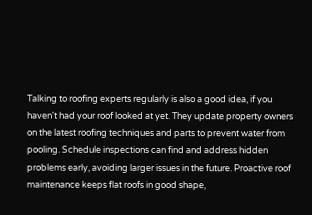Talking to roofing experts regularly is also a good idea, if you haven't had your roof looked at yet. They update property owners on the latest roofing techniques and parts to prevent water from pooling. Schedule inspections can find and address hidden problems early, avoiding larger issues in the future. Proactive roof maintenance keeps flat roofs in good shape,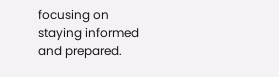focusing on staying informed and prepared.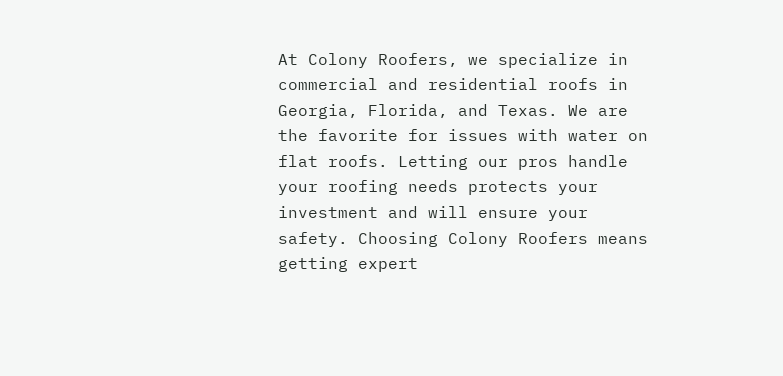At Colony Roofers, we specialize in commercial and residential roofs in Georgia, Florida, and Texas. We are the favorite for issues with water on flat roofs. Letting our pros handle your roofing needs protects your investment and will ensure your safety. Choosing Colony Roofers means getting expert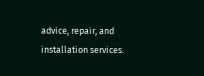advice, repair, and installation services.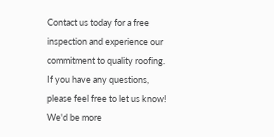Contact us today for a free inspection and experience our commitment to quality roofing. If you have any questions, please feel free to let us know! We'd be more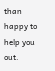than happy to help you out.